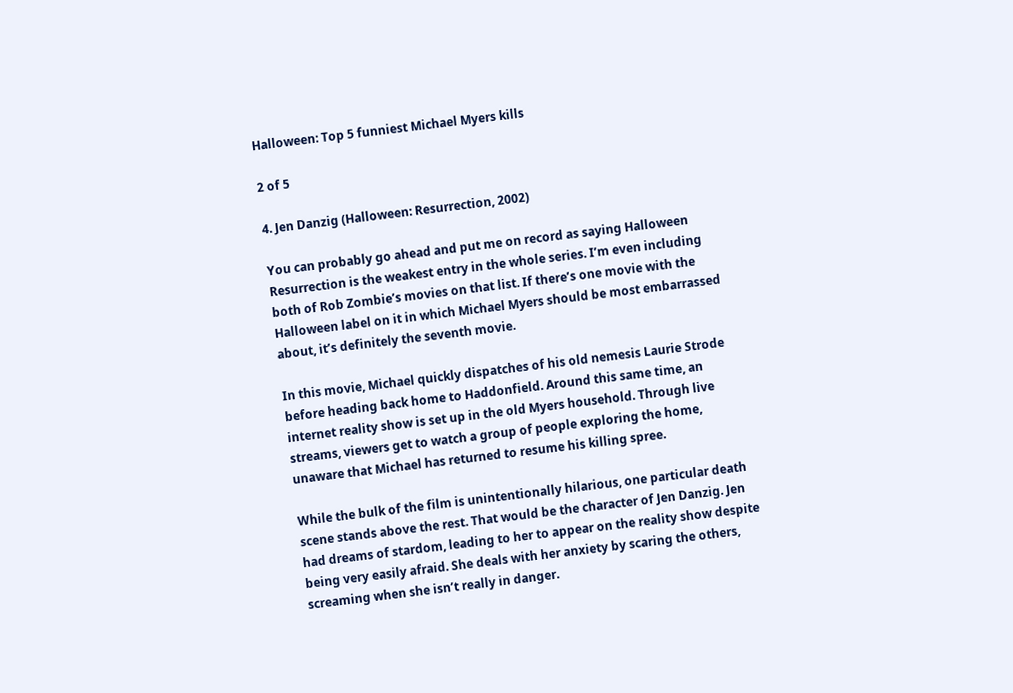Halloween: Top 5 funniest Michael Myers kills

2 of 5

4. Jen Danzig (Halloween: Resurrection, 2002)

You can probably go ahead and put me on record as saying Halloween Resurrection is the weakest entry in the whole series. I’m even including both of Rob Zombie’s movies on that list. If there’s one movie with the Halloween label on it in which Michael Myers should be most embarrassed about, it’s definitely the seventh movie.

In this movie, Michael quickly dispatches of his old nemesis Laurie Strode before heading back home to Haddonfield. Around this same time, an internet reality show is set up in the old Myers household. Through live streams, viewers get to watch a group of people exploring the home, unaware that Michael has returned to resume his killing spree.

While the bulk of the film is unintentionally hilarious, one particular death scene stands above the rest. That would be the character of Jen Danzig. Jen had dreams of stardom, leading to her to appear on the reality show despite being very easily afraid. She deals with her anxiety by scaring the others, screaming when she isn’t really in danger.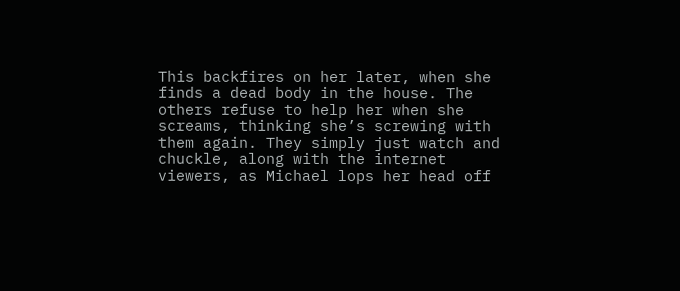This backfires on her later, when she finds a dead body in the house. The others refuse to help her when she screams, thinking she’s screwing with them again. They simply just watch and chuckle, along with the internet viewers, as Michael lops her head off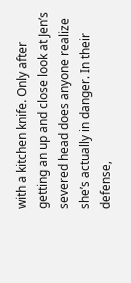with a kitchen knife. Only after getting an up and close look at Jen’s severed head does anyone realize she’s actually in danger. In their defense,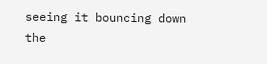seeing it bouncing down the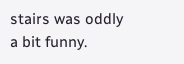stairs was oddly a bit funny.